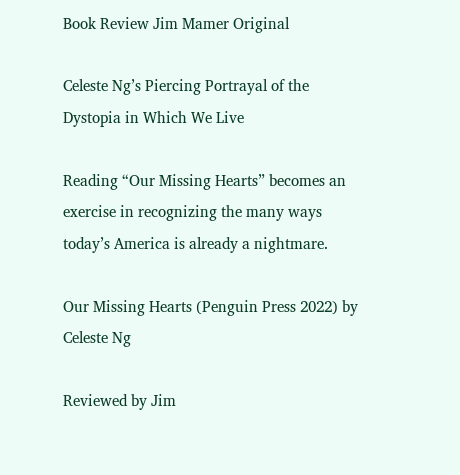Book Review Jim Mamer Original

Celeste Ng’s Piercing Portrayal of the Dystopia in Which We Live

Reading “Our Missing Hearts” becomes an exercise in recognizing the many ways today’s America is already a nightmare.

Our Missing Hearts (Penguin Press 2022) by Celeste Ng

Reviewed by Jim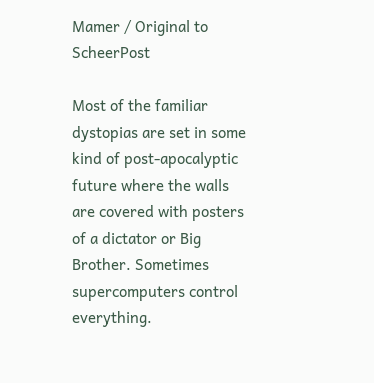Mamer / Original to ScheerPost

Most of the familiar dystopias are set in some kind of post-apocalyptic future where the walls are covered with posters of a dictator or Big Brother. Sometimes supercomputers control everything.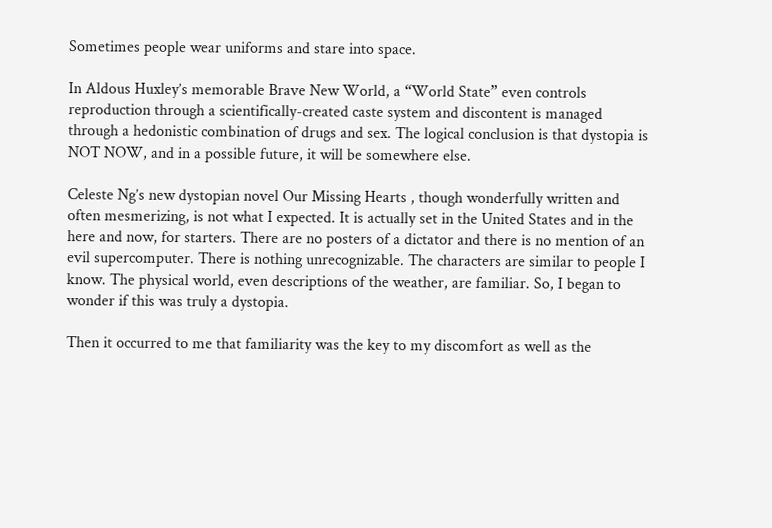Sometimes people wear uniforms and stare into space.

In Aldous Huxley’s memorable Brave New World, a “World State” even controls reproduction through a scientifically-created caste system and discontent is managed through a hedonistic combination of drugs and sex. The logical conclusion is that dystopia is NOT NOW, and in a possible future, it will be somewhere else.

Celeste Ng’s new dystopian novel Our Missing Hearts , though wonderfully written and often mesmerizing, is not what I expected. It is actually set in the United States and in the here and now, for starters. There are no posters of a dictator and there is no mention of an evil supercomputer. There is nothing unrecognizable. The characters are similar to people I know. The physical world, even descriptions of the weather, are familiar. So, I began to wonder if this was truly a dystopia.

Then it occurred to me that familiarity was the key to my discomfort as well as the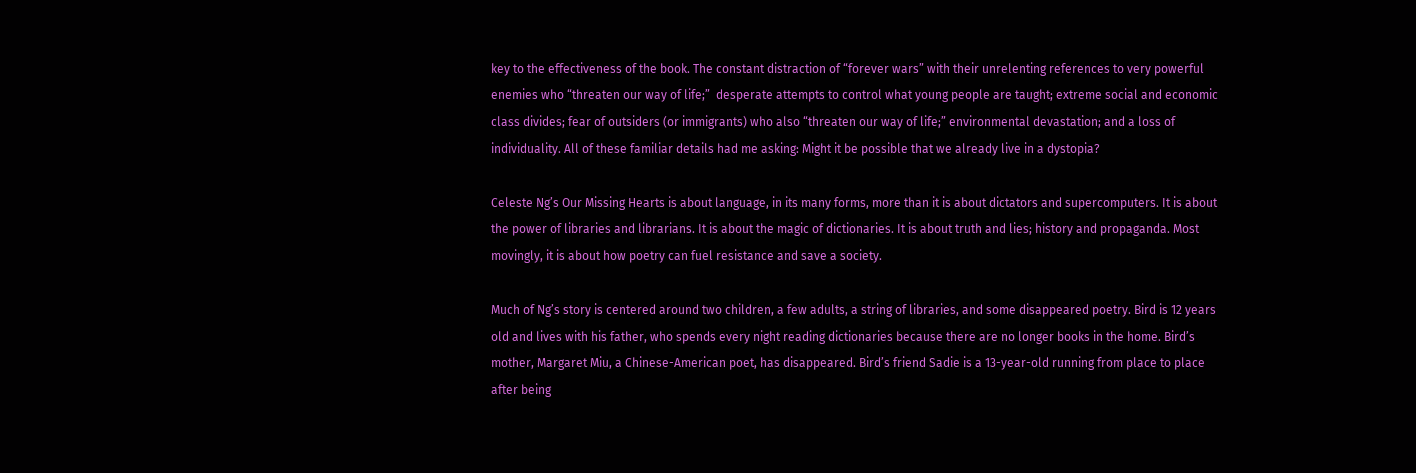key to the effectiveness of the book. The constant distraction of “forever wars” with their unrelenting references to very powerful enemies who “threaten our way of life;”  desperate attempts to control what young people are taught; extreme social and economic class divides; fear of outsiders (or immigrants) who also “threaten our way of life;” environmental devastation; and a loss of individuality. All of these familiar details had me asking: Might it be possible that we already live in a dystopia?

Celeste Ng’s Our Missing Hearts is about language, in its many forms, more than it is about dictators and supercomputers. It is about the power of libraries and librarians. It is about the magic of dictionaries. It is about truth and lies; history and propaganda. Most movingly, it is about how poetry can fuel resistance and save a society.

Much of Ng’s story is centered around two children, a few adults, a string of libraries, and some disappeared poetry. Bird is 12 years old and lives with his father, who spends every night reading dictionaries because there are no longer books in the home. Bird’s mother, Margaret Miu, a Chinese-American poet, has disappeared. Bird’s friend Sadie is a 13-year-old running from place to place after being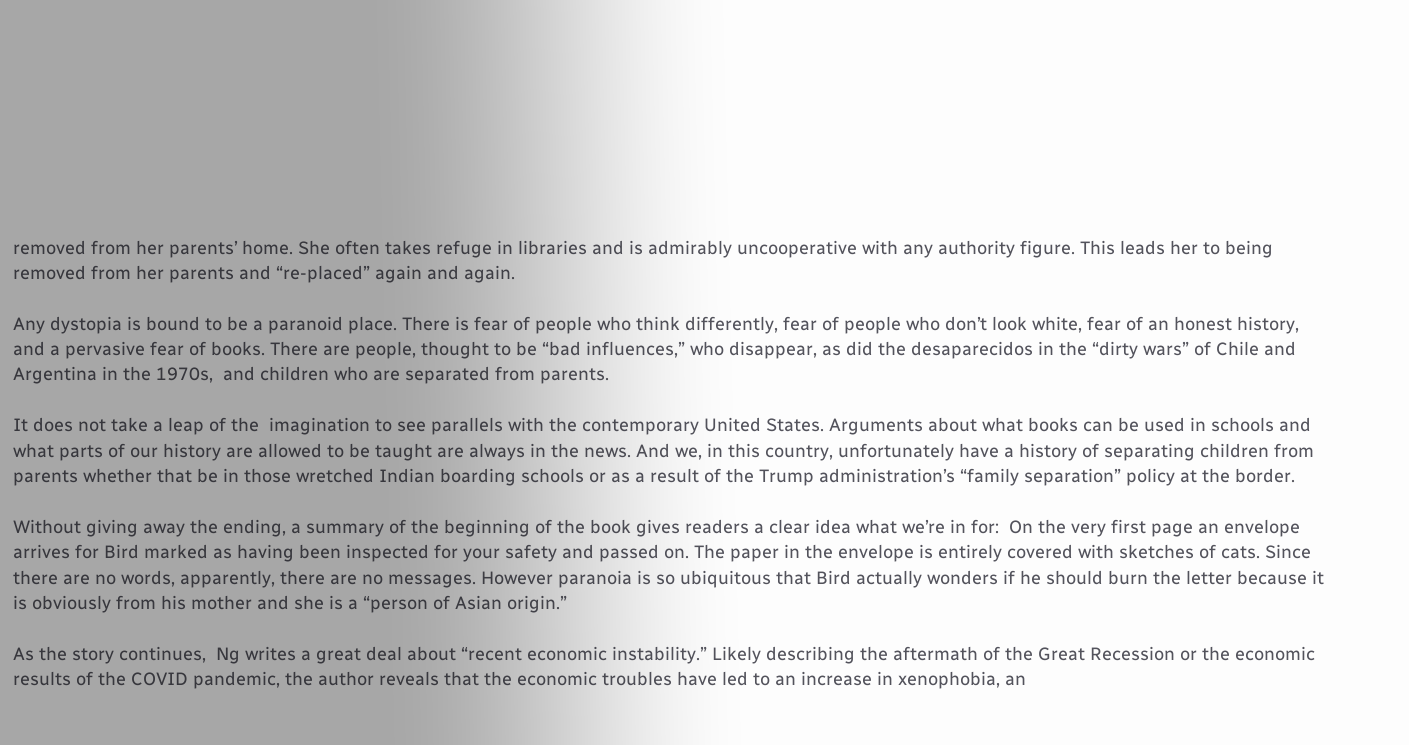removed from her parents’ home. She often takes refuge in libraries and is admirably uncooperative with any authority figure. This leads her to being removed from her parents and “re-placed” again and again.

Any dystopia is bound to be a paranoid place. There is fear of people who think differently, fear of people who don’t look white, fear of an honest history, and a pervasive fear of books. There are people, thought to be “bad influences,” who disappear, as did the desaparecidos in the “dirty wars” of Chile and Argentina in the 1970s,  and children who are separated from parents.

It does not take a leap of the  imagination to see parallels with the contemporary United States. Arguments about what books can be used in schools and what parts of our history are allowed to be taught are always in the news. And we, in this country, unfortunately have a history of separating children from parents whether that be in those wretched Indian boarding schools or as a result of the Trump administration’s “family separation” policy at the border.

Without giving away the ending, a summary of the beginning of the book gives readers a clear idea what we’re in for:  On the very first page an envelope arrives for Bird marked as having been inspected for your safety and passed on. The paper in the envelope is entirely covered with sketches of cats. Since there are no words, apparently, there are no messages. However paranoia is so ubiquitous that Bird actually wonders if he should burn the letter because it is obviously from his mother and she is a “person of Asian origin.”

As the story continues,  Ng writes a great deal about “recent economic instability.” Likely describing the aftermath of the Great Recession or the economic results of the COVID pandemic, the author reveals that the economic troubles have led to an increase in xenophobia, an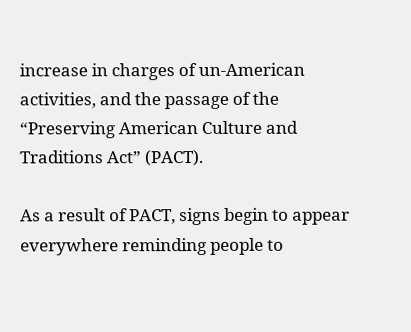increase in charges of un-American activities, and the passage of the “Preserving American Culture and Traditions Act” (PACT).

As a result of PACT, signs begin to appear everywhere reminding people to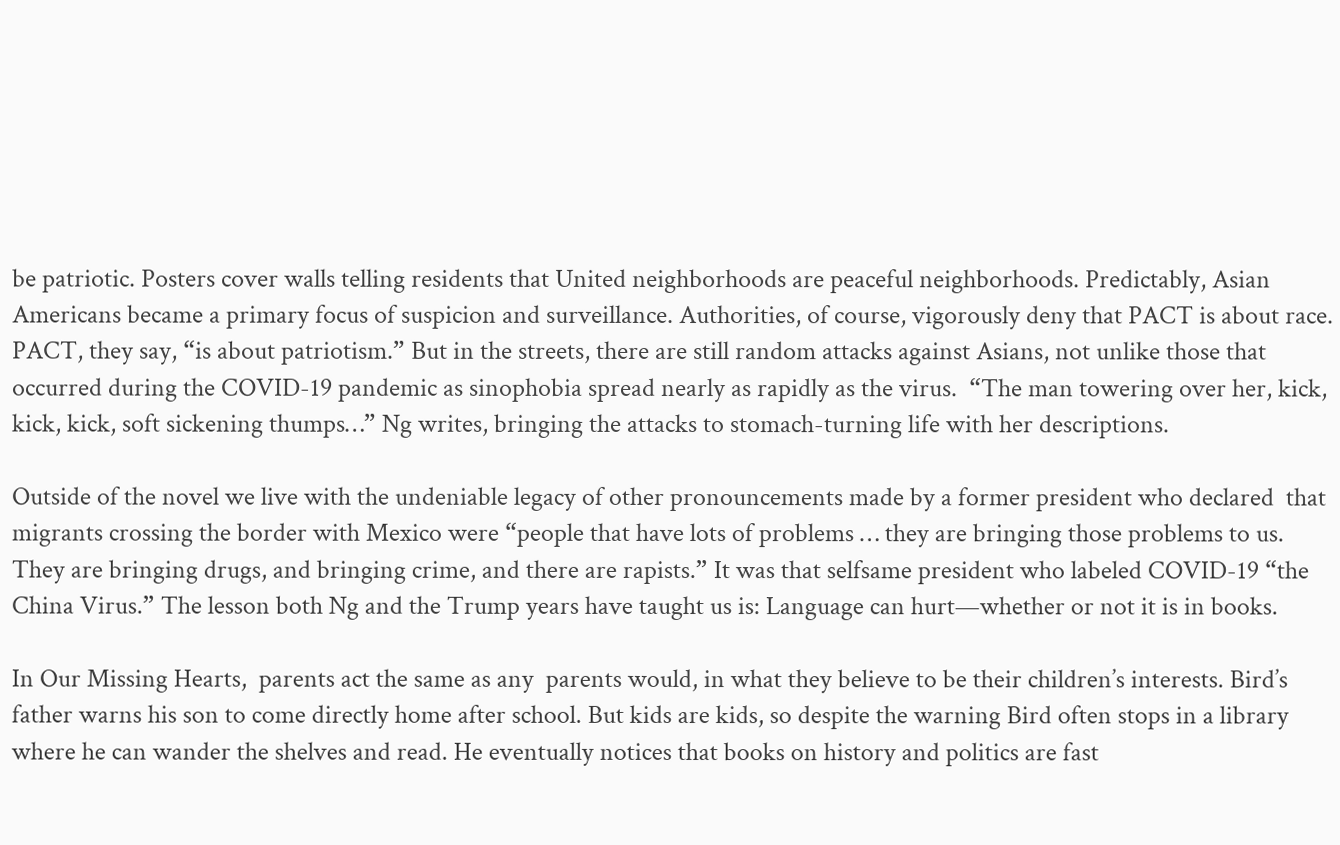be patriotic. Posters cover walls telling residents that United neighborhoods are peaceful neighborhoods. Predictably, Asian Americans became a primary focus of suspicion and surveillance. Authorities, of course, vigorously deny that PACT is about race. PACT, they say, “is about patriotism.” But in the streets, there are still random attacks against Asians, not unlike those that occurred during the COVID-19 pandemic as sinophobia spread nearly as rapidly as the virus.  “The man towering over her, kick, kick, kick, soft sickening thumps…” Ng writes, bringing the attacks to stomach-turning life with her descriptions.

Outside of the novel we live with the undeniable legacy of other pronouncements made by a former president who declared  that migrants crossing the border with Mexico were “people that have lots of problems … they are bringing those problems to us. They are bringing drugs, and bringing crime, and there are rapists.” It was that selfsame president who labeled COVID-19 “the China Virus.” The lesson both Ng and the Trump years have taught us is: Language can hurt—whether or not it is in books.

In Our Missing Hearts,  parents act the same as any  parents would, in what they believe to be their children’s interests. Bird’s father warns his son to come directly home after school. But kids are kids, so despite the warning Bird often stops in a library where he can wander the shelves and read. He eventually notices that books on history and politics are fast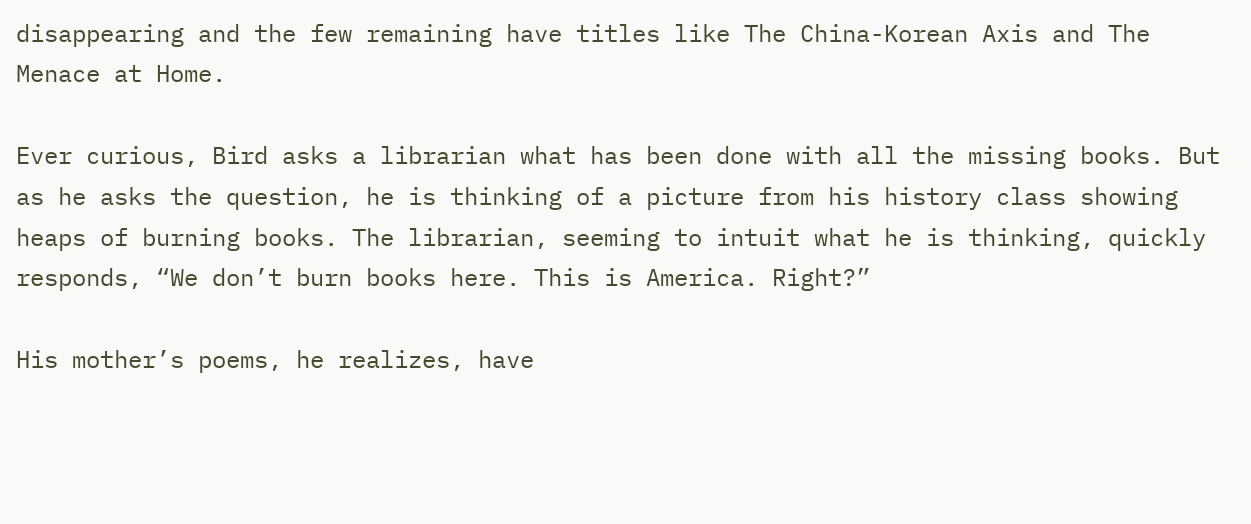disappearing and the few remaining have titles like The China-Korean Axis and The Menace at Home.

Ever curious, Bird asks a librarian what has been done with all the missing books. But as he asks the question, he is thinking of a picture from his history class showing heaps of burning books. The librarian, seeming to intuit what he is thinking, quickly responds, “We don’t burn books here. This is America. Right?”

His mother’s poems, he realizes, have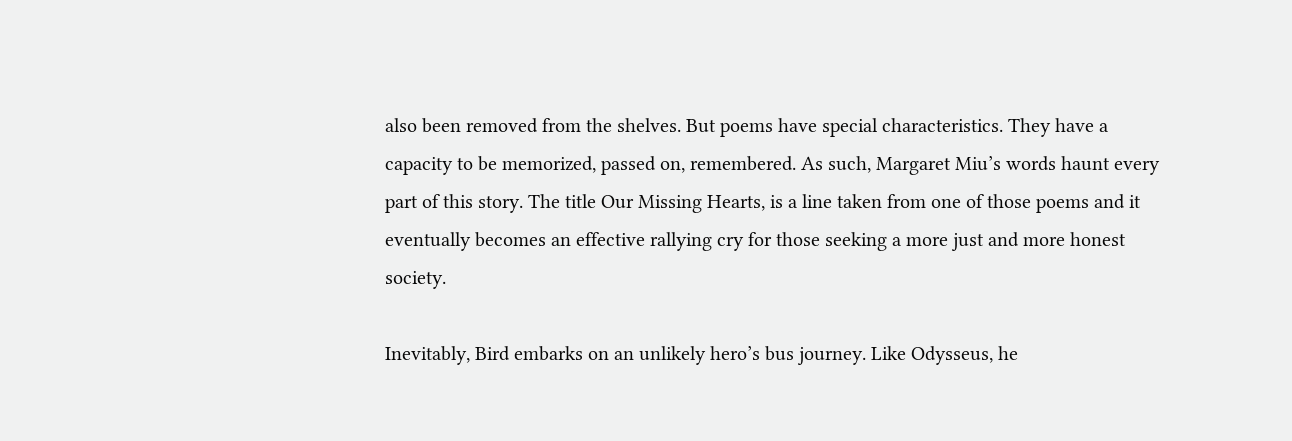also been removed from the shelves. But poems have special characteristics. They have a capacity to be memorized, passed on, remembered. As such, Margaret Miu’s words haunt every part of this story. The title Our Missing Hearts, is a line taken from one of those poems and it eventually becomes an effective rallying cry for those seeking a more just and more honest society.

Inevitably, Bird embarks on an unlikely hero’s bus journey. Like Odysseus, he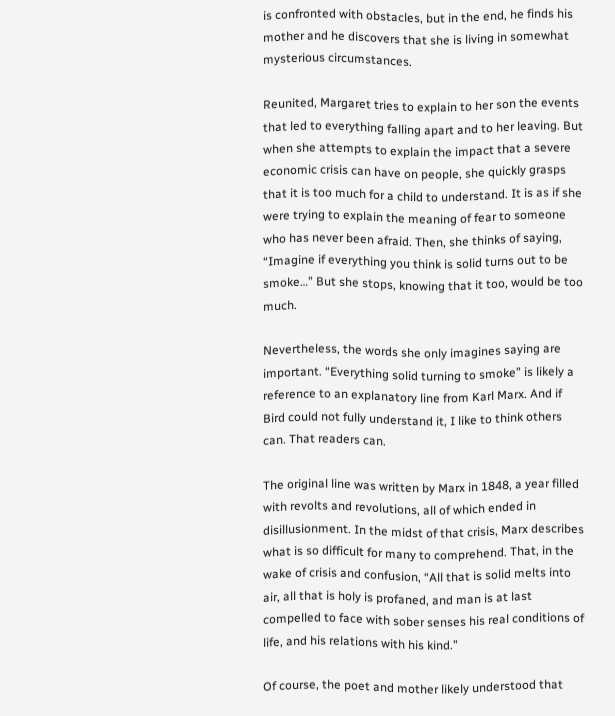is confronted with obstacles, but in the end, he finds his mother and he discovers that she is living in somewhat mysterious circumstances.

Reunited, Margaret tries to explain to her son the events that led to everything falling apart and to her leaving. But when she attempts to explain the impact that a severe economic crisis can have on people, she quickly grasps that it is too much for a child to understand. It is as if she were trying to explain the meaning of fear to someone who has never been afraid. Then, she thinks of saying, “Imagine if everything you think is solid turns out to be smoke…” But she stops, knowing that it too, would be too much.

Nevertheless, the words she only imagines saying are important. “Everything solid turning to smoke” is likely a reference to an explanatory line from Karl Marx. And if Bird could not fully understand it, I like to think others can. That readers can.

The original line was written by Marx in 1848, a year filled with revolts and revolutions, all of which ended in disillusionment. In the midst of that crisis, Marx describes what is so difficult for many to comprehend. That, in the wake of crisis and confusion, “All that is solid melts into air, all that is holy is profaned, and man is at last compelled to face with sober senses his real conditions of life, and his relations with his kind.”

Of course, the poet and mother likely understood that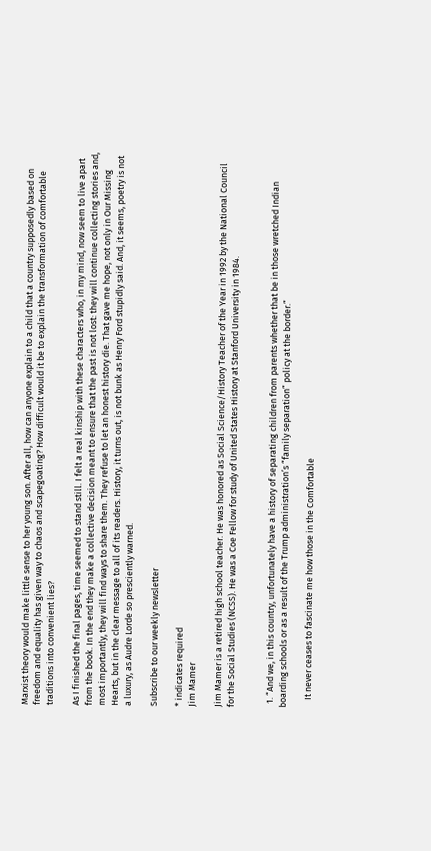Marxist theory would make little sense to her young son. After all, how can anyone explain to a child that a country supposedly based on freedom and equality has given way to chaos and scapegoating? How difficult would it be to explain the transformation of comfortable traditions into convenient lies?

As I finished the final pages, time seemed to stand still. I felt a real kinship with these characters who, in my mind, now seem to live apart from the book. In the end they make a collective decision meant to ensure that the past is not lost: they will continue collecting stories and, most importantly, they will find ways to share them. They refuse to let an honest history die. That gave me hope, not only in Our Missing Hearts, but in the clear message to all of its readers. History, it turns out, is not bunk as Henry Ford stupidly said. And, it seems, poetry is not a luxury, as Audre Lorde so presciently warned.

Subscribe to our weekly newsletter

* indicates required
Jim Mamer

Jim Mamer is a retired high school teacher. He was honored as Social Science/History Teacher of the Year in 1992 by the National Council for the Social Studies (NCSS). He was a Coe Fellow for study of United States History at Stanford University in 1984.


  1. “And we, in this country, unfortunately have a history of separating children from parents whether that be in those wretched Indian boarding schools or as a result of the Trump administration’s “family separation” policy at the border.”

    It never ceases to fascinate me how those in the Comfortable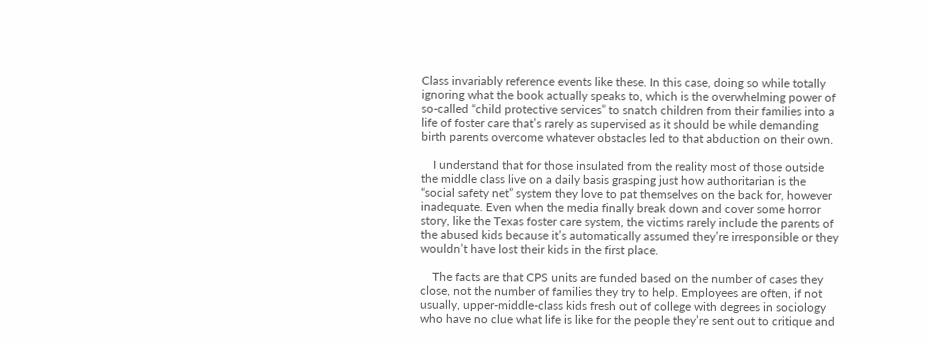Class invariably reference events like these. In this case, doing so while totally ignoring what the book actually speaks to, which is the overwhelming power of so-called “child protective services” to snatch children from their families into a life of foster care that’s rarely as supervised as it should be while demanding birth parents overcome whatever obstacles led to that abduction on their own.

    I understand that for those insulated from the reality most of those outside the middle class live on a daily basis grasping just how authoritarian is the “social safety net” system they love to pat themselves on the back for, however inadequate. Even when the media finally break down and cover some horror story, like the Texas foster care system, the victims rarely include the parents of the abused kids because it’s automatically assumed they’re irresponsible or they wouldn’t have lost their kids in the first place.

    The facts are that CPS units are funded based on the number of cases they close, not the number of families they try to help. Employees are often, if not usually, upper-middle-class kids fresh out of college with degrees in sociology who have no clue what life is like for the people they’re sent out to critique and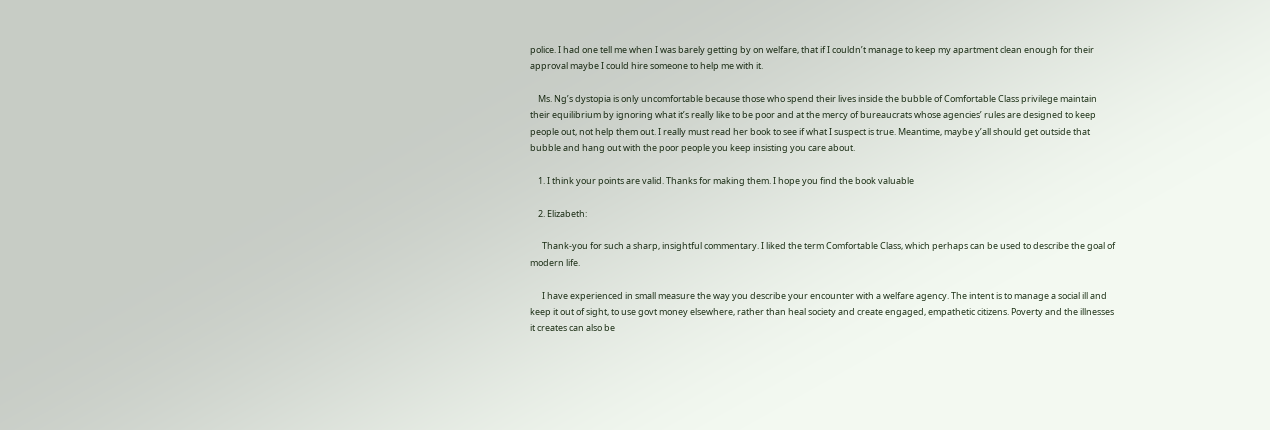police. I had one tell me when I was barely getting by on welfare, that if I couldn’t manage to keep my apartment clean enough for their approval maybe I could hire someone to help me with it.

    Ms. Ng’s dystopia is only uncomfortable because those who spend their lives inside the bubble of Comfortable Class privilege maintain their equilibrium by ignoring what it’s really like to be poor and at the mercy of bureaucrats whose agencies’ rules are designed to keep people out, not help them out. I really must read her book to see if what I suspect is true. Meantime, maybe y’all should get outside that bubble and hang out with the poor people you keep insisting you care about.

    1. I think your points are valid. Thanks for making them. I hope you find the book valuable

    2. Elizabeth:

      Thank-you for such a sharp, insightful commentary. I liked the term Comfortable Class, which perhaps can be used to describe the goal of modern life.

      I have experienced in small measure the way you describe your encounter with a welfare agency. The intent is to manage a social ill and keep it out of sight, to use govt money elsewhere, rather than heal society and create engaged, empathetic citizens. Poverty and the illnesses it creates can also be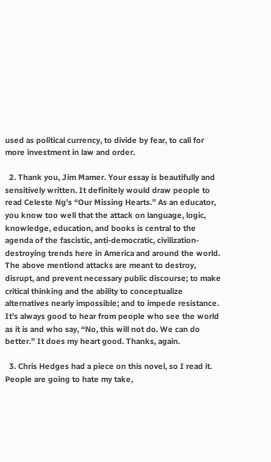used as political currency, to divide by fear, to call for more investment in law and order.

  2. Thank you, Jim Mamer. Your essay is beautifully and sensitively written. It definitely would draw people to read Celeste Ng’s “Our Missing Hearts.” As an educator, you know too well that the attack on language, logic, knowledge, education, and books is central to the agenda of the fascistic, anti-democratic, civilization-destroying trends here in America and around the world. The above mentiond attacks are meant to destroy, disrupt, and prevent necessary public discourse; to make critical thinking and the ability to conceptualize alternatives nearly impossible; and to impede resistance. It’s always good to hear from people who see the world as it is and who say, “No, this will not do. We can do better.” It does my heart good. Thanks, again.

  3. Chris Hedges had a piece on this novel, so I read it. People are going to hate my take,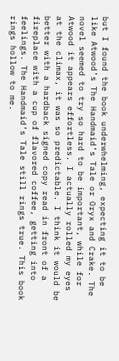but I found the book underwhelming, expecting it to be like Atwood’s The Handmaid’s Tale or Oryx and Crake. The novel seemed to try so hard to be important, while for Atwood it appears effortless. I actually rolled my eyes at the climax, it was so predictable. I think it would be better with a hardback signed copy read in front of a fireplace with a cup of flavored coffee, getting into feelings. The Handmaid’s Tale still rings true. This book rings hollow to me.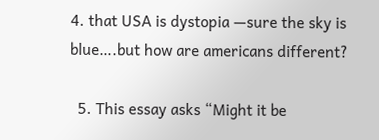4. that USA is dystopia —sure the sky is blue….but how are americans different?

  5. This essay asks “Might it be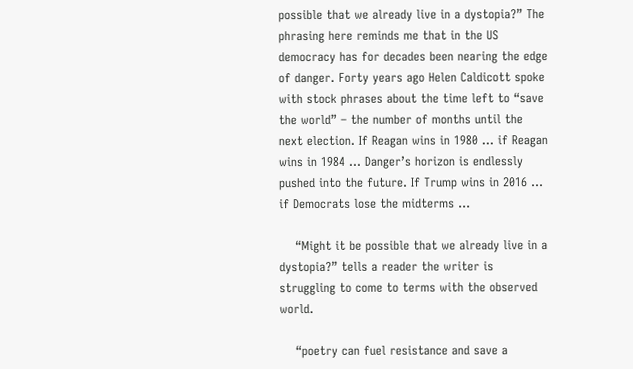possible that we already live in a dystopia?” The phrasing here reminds me that in the US democracy has for decades been nearing the edge of danger. Forty years ago Helen Caldicott spoke with stock phrases about the time left to “save the world” – the number of months until the next election. If Reagan wins in 1980 … if Reagan wins in 1984 … Danger’s horizon is endlessly pushed into the future. If Trump wins in 2016 … if Democrats lose the midterms …

    “Might it be possible that we already live in a dystopia?” tells a reader the writer is struggling to come to terms with the observed world.

    “poetry can fuel resistance and save a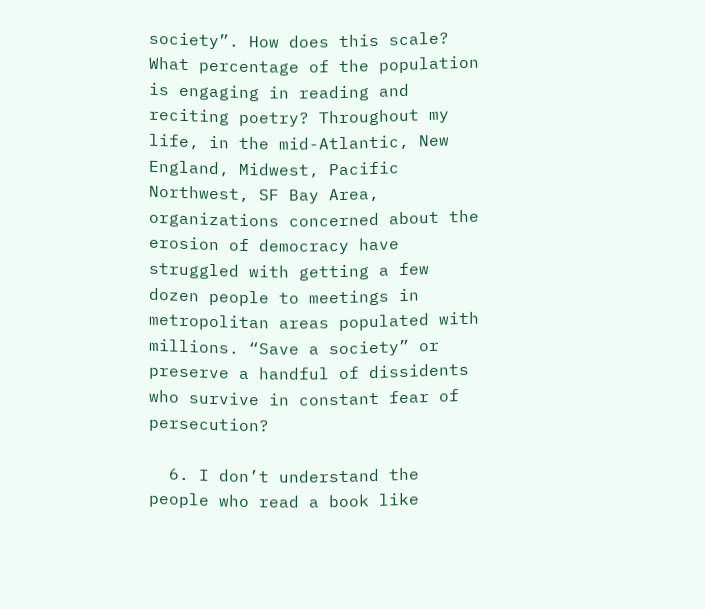society”. How does this scale? What percentage of the population is engaging in reading and reciting poetry? Throughout my life, in the mid-Atlantic, New England, Midwest, Pacific Northwest, SF Bay Area, organizations concerned about the erosion of democracy have struggled with getting a few dozen people to meetings in metropolitan areas populated with millions. “Save a society” or preserve a handful of dissidents who survive in constant fear of persecution?

  6. I don’t understand the people who read a book like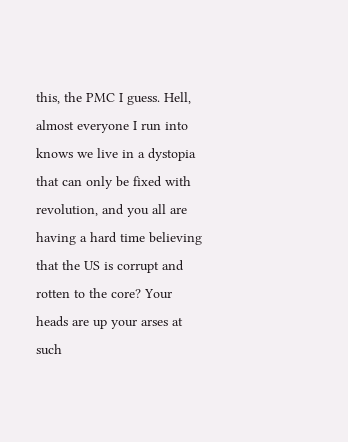this, the PMC I guess. Hell, almost everyone I run into knows we live in a dystopia that can only be fixed with revolution, and you all are having a hard time believing that the US is corrupt and rotten to the core? Your heads are up your arses at such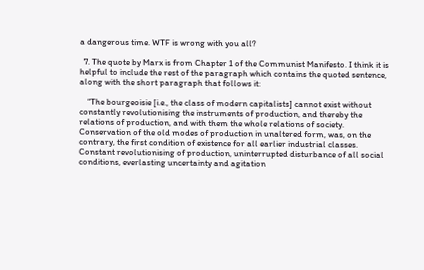a dangerous time. WTF is wrong with you all?

  7. The quote by Marx is from Chapter 1 of the Communist Manifesto. I think it is helpful to include the rest of the paragraph which contains the quoted sentence, along with the short paragraph that follows it:

    “The bourgeoisie [i.e., the class of modern capitalists] cannot exist without constantly revolutionising the instruments of production, and thereby the relations of production, and with them the whole relations of society. Conservation of the old modes of production in unaltered form, was, on the contrary, the first condition of existence for all earlier industrial classes. Constant revolutionising of production, uninterrupted disturbance of all social conditions, everlasting uncertainty and agitation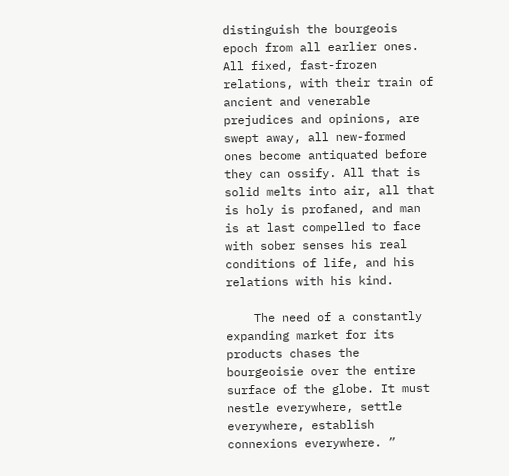distinguish the bourgeois epoch from all earlier ones. All fixed, fast-frozen relations, with their train of ancient and venerable prejudices and opinions, are swept away, all new-formed ones become antiquated before they can ossify. All that is solid melts into air, all that is holy is profaned, and man is at last compelled to face with sober senses his real conditions of life, and his relations with his kind.

    The need of a constantly expanding market for its products chases the bourgeoisie over the entire surface of the globe. It must nestle everywhere, settle everywhere, establish connexions everywhere. ”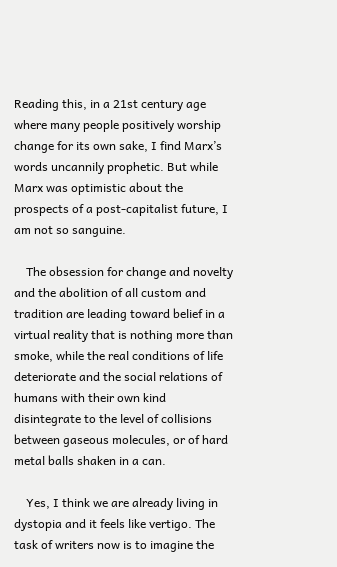Reading this, in a 21st century age where many people positively worship change for its own sake, I find Marx’s words uncannily prophetic. But while Marx was optimistic about the prospects of a post-capitalist future, I am not so sanguine.

    The obsession for change and novelty and the abolition of all custom and tradition are leading toward belief in a virtual reality that is nothing more than smoke, while the real conditions of life deteriorate and the social relations of humans with their own kind disintegrate to the level of collisions between gaseous molecules, or of hard metal balls shaken in a can.

    Yes, I think we are already living in dystopia and it feels like vertigo. The task of writers now is to imagine the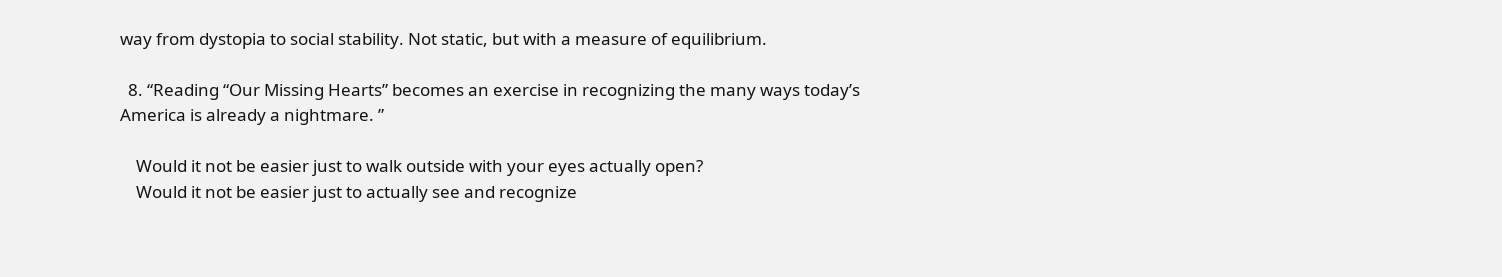way from dystopia to social stability. Not static, but with a measure of equilibrium.

  8. “Reading “Our Missing Hearts” becomes an exercise in recognizing the many ways today’s America is already a nightmare. ”

    Would it not be easier just to walk outside with your eyes actually open?
    Would it not be easier just to actually see and recognize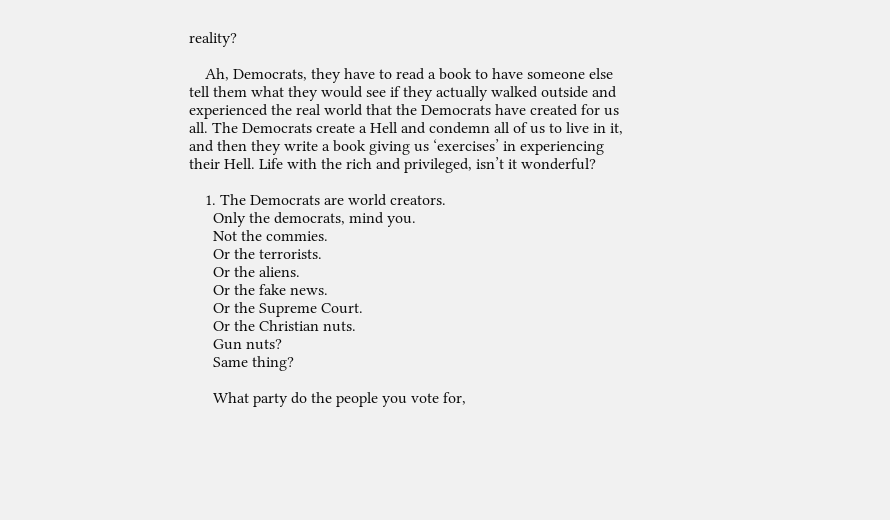reality?

    Ah, Democrats, they have to read a book to have someone else tell them what they would see if they actually walked outside and experienced the real world that the Democrats have created for us all. The Democrats create a Hell and condemn all of us to live in it, and then they write a book giving us ‘exercises’ in experiencing their Hell. Life with the rich and privileged, isn’t it wonderful?

    1. The Democrats are world creators.
      Only the democrats, mind you.
      Not the commies.
      Or the terrorists.
      Or the aliens.
      Or the fake news.
      Or the Supreme Court.
      Or the Christian nuts.
      Gun nuts?
      Same thing?

      What party do the people you vote for,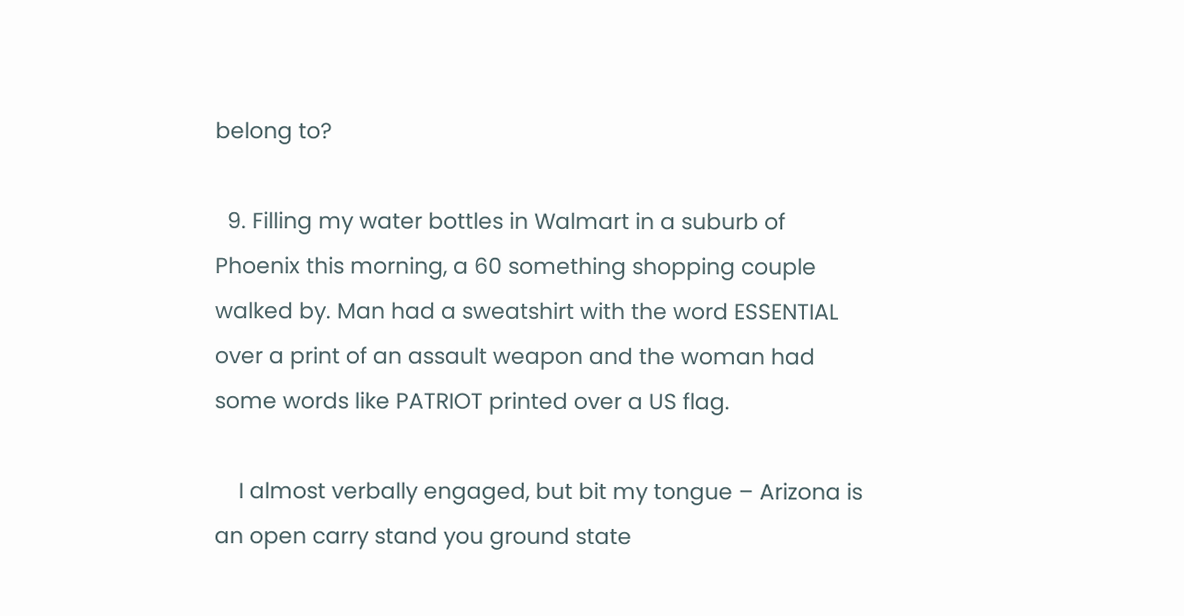belong to?

  9. Filling my water bottles in Walmart in a suburb of Phoenix this morning, a 60 something shopping couple walked by. Man had a sweatshirt with the word ESSENTIAL over a print of an assault weapon and the woman had some words like PATRIOT printed over a US flag.

    I almost verbally engaged, but bit my tongue – Arizona is an open carry stand you ground state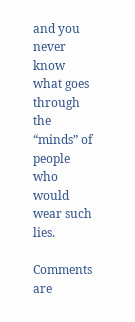and you never know what goes through the “minds” of people who would wear such lies.

Comments are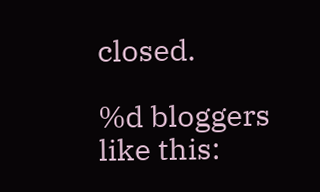closed.

%d bloggers like this: